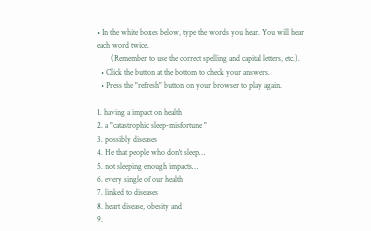• In the white boxes below, type the words you hear. You will hear each word twice.
       (Remember to use the correct spelling and capital letters, etc.).
  • Click the button at the bottom to check your answers.
  • Press the "refresh" button on your browser to play again.

1. having a impact on health
2. a "catastrophic sleep-misfortune "
3. possibly diseases
4. He that people who don't sleep…
5. not sleeping enough impacts…
6. every single of our health
7. linked to diseases
8. heart disease, obesity and
9.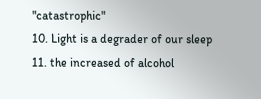"catastrophic"
10. Light is a degrader of our sleep
11. the increased of alcohol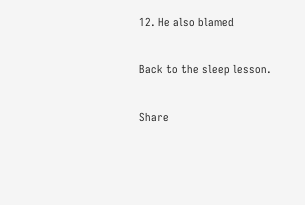12. He also blamed

Back to the sleep lesson.

Share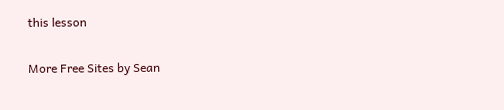this lesson

More Free Sites by Sean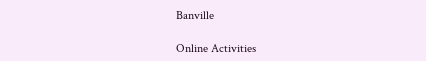Banville

Online Activities